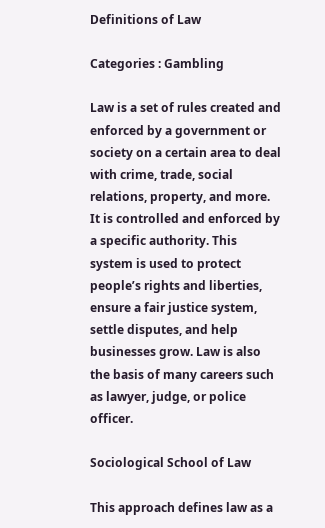Definitions of Law

Categories : Gambling

Law is a set of rules created and enforced by a government or society on a certain area to deal with crime, trade, social relations, property, and more. It is controlled and enforced by a specific authority. This system is used to protect people’s rights and liberties, ensure a fair justice system, settle disputes, and help businesses grow. Law is also the basis of many careers such as lawyer, judge, or police officer.

Sociological School of Law

This approach defines law as a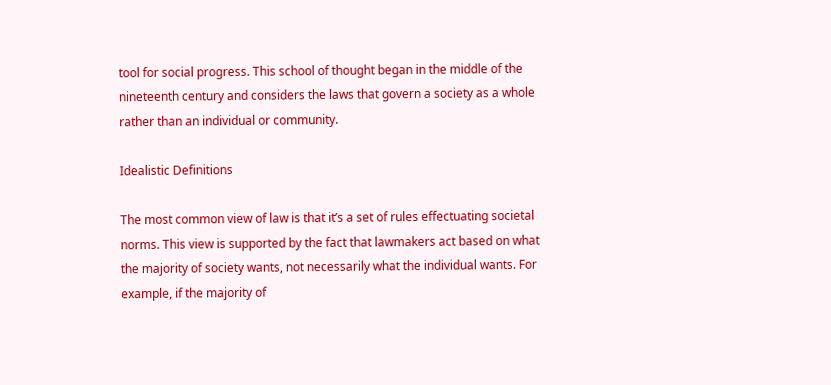tool for social progress. This school of thought began in the middle of the nineteenth century and considers the laws that govern a society as a whole rather than an individual or community.

Idealistic Definitions

The most common view of law is that it’s a set of rules effectuating societal norms. This view is supported by the fact that lawmakers act based on what the majority of society wants, not necessarily what the individual wants. For example, if the majority of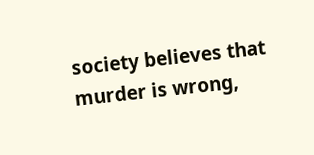society believes that murder is wrong,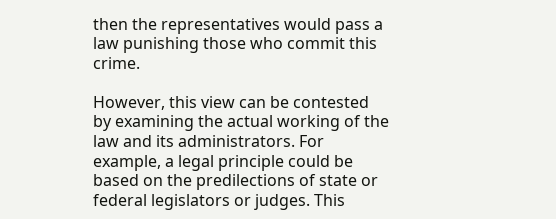then the representatives would pass a law punishing those who commit this crime.

However, this view can be contested by examining the actual working of the law and its administrators. For example, a legal principle could be based on the predilections of state or federal legislators or judges. This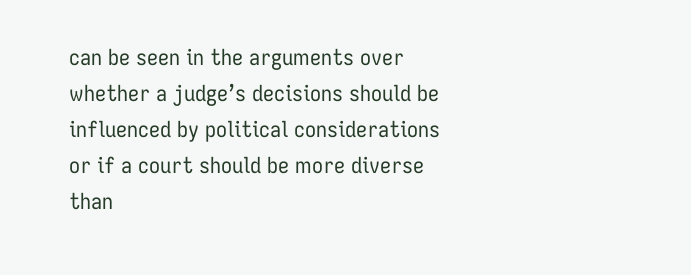can be seen in the arguments over whether a judge’s decisions should be influenced by political considerations or if a court should be more diverse than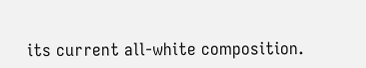its current all-white composition.